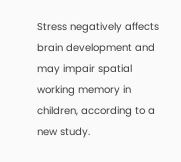Stress negatively affects brain development and may impair spatial working memory in children, according to a new study.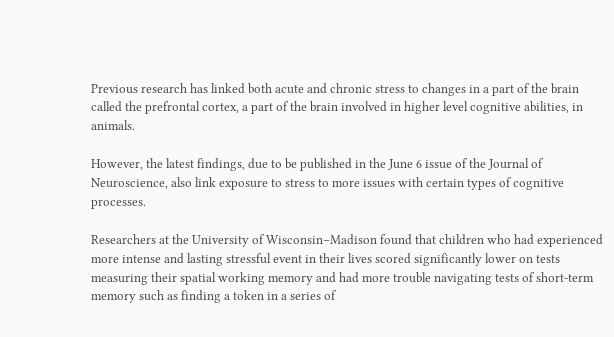Previous research has linked both acute and chronic stress to changes in a part of the brain called the prefrontal cortex, a part of the brain involved in higher level cognitive abilities, in animals.

However, the latest findings, due to be published in the June 6 issue of the Journal of Neuroscience, also link exposure to stress to more issues with certain types of cognitive processes.

Researchers at the University of Wisconsin–Madison found that children who had experienced more intense and lasting stressful event in their lives scored significantly lower on tests measuring their spatial working memory and had more trouble navigating tests of short-term memory such as finding a token in a series of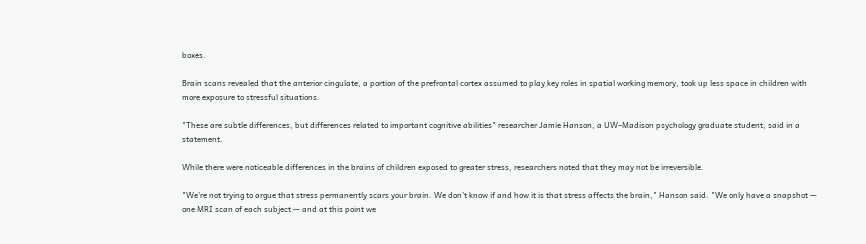boxes.

Brain scans revealed that the anterior cingulate, a portion of the prefrontal cortex assumed to play key roles in spatial working memory, took up less space in children with more exposure to stressful situations.

"These are subtle differences, but differences related to important cognitive abilities" researcher Jamie Hanson, a UW–Madison psychology graduate student, said in a statement.

While there were noticeable differences in the brains of children exposed to greater stress, researchers noted that they may not be irreversible.

"We're not trying to argue that stress permanently scars your brain. We don't know if and how it is that stress affects the brain," Hanson said. "We only have a snapshot — one MRI scan of each subject — and at this point we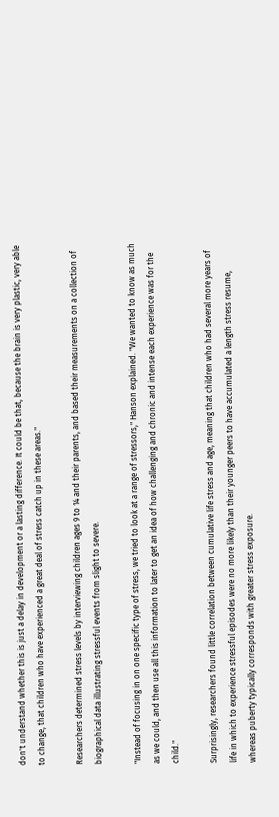don't understand whether this is just a delay in development or a lasting difference. It could be that, because the brain is very plastic, very able to change, that children who have experienced a great deal of stress catch up in these areas."

Researchers determined stress levels by interviewing children ages 9 to 14 and their parents, and based their measurements on a collection of biographical data illustrating stressful events from slight to severe.

"Instead of focusing in on one specific type of stress, we tried to look at a range of stressors," Hanson explained. "We wanted to know as much as we could, and then use all this information to later to get an idea of how challenging and chronic and intense each experience was for the child."

Surprisingly, researchers found little correlation between cumulative life stress and age, meaning that children who had several more years of life in which to experience stressful episodes were no more likely than their younger peers to have accumulated a length stress resume, whereas puberty typically corresponds with greater stress exposure.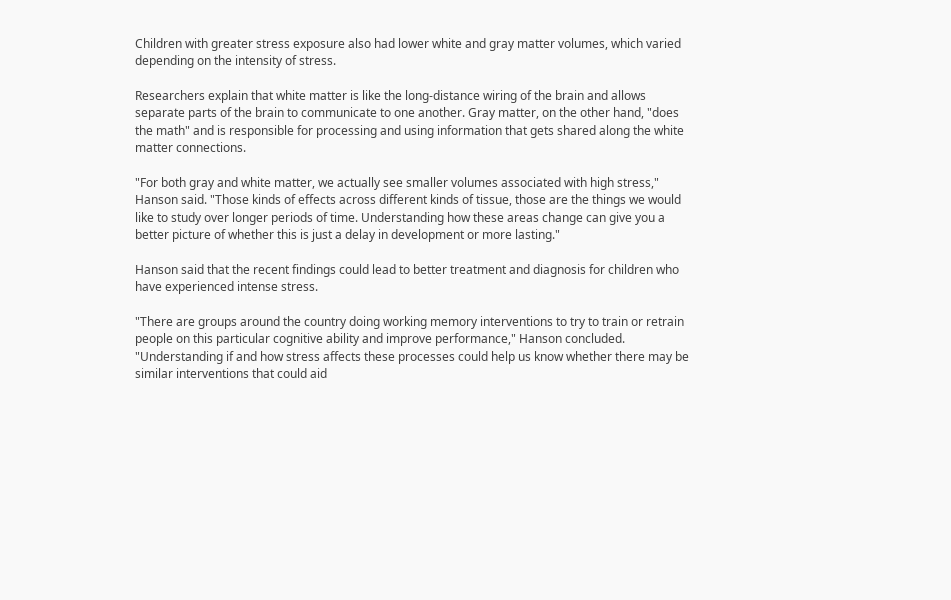Children with greater stress exposure also had lower white and gray matter volumes, which varied depending on the intensity of stress.

Researchers explain that white matter is like the long-distance wiring of the brain and allows separate parts of the brain to communicate to one another. Gray matter, on the other hand, "does the math" and is responsible for processing and using information that gets shared along the white matter connections.

"For both gray and white matter, we actually see smaller volumes associated with high stress," Hanson said. "Those kinds of effects across different kinds of tissue, those are the things we would like to study over longer periods of time. Understanding how these areas change can give you a better picture of whether this is just a delay in development or more lasting."

Hanson said that the recent findings could lead to better treatment and diagnosis for children who have experienced intense stress.

"There are groups around the country doing working memory interventions to try to train or retrain people on this particular cognitive ability and improve performance," Hanson concluded. "Understanding if and how stress affects these processes could help us know whether there may be similar interventions that could aid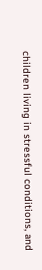children living in stressful conditions, and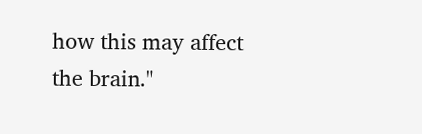how this may affect the brain."